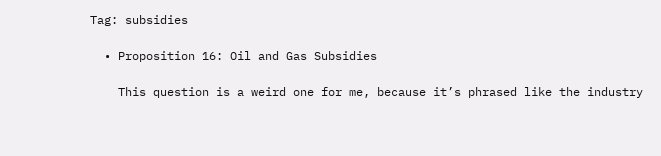Tag: subsidies

  • Proposition 16: Oil and Gas Subsidies

    This question is a weird one for me, because it’s phrased like the industry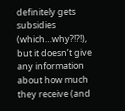definitely gets subsidies (which…why?!?!), but it doesn’t give any information about how much they receive (and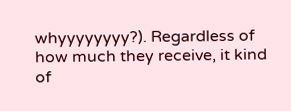whyyyyyyyy?). Regardless of how much they receive, it kind of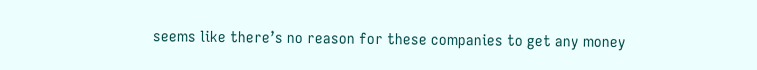seems like there’s no reason for these companies to get any money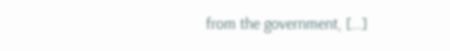from the government, […]